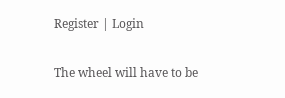Register | Login

The wheel will have to be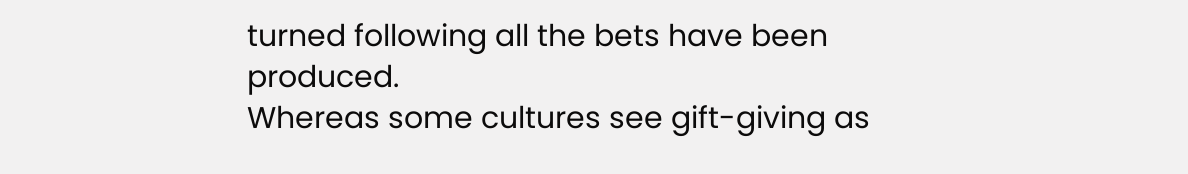turned following all the bets have been produced.
Whereas some cultures see gift-giving as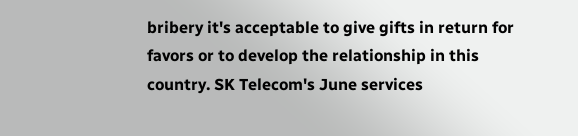bribery it's acceptable to give gifts in return for favors or to develop the relationship in this country. SK Telecom's June services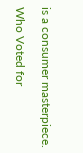is a consumer masterpiece.

Who Voted for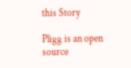this Story

Pligg is an open source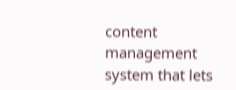content management system that lets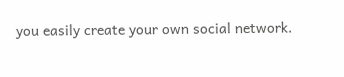you easily create your own social network.